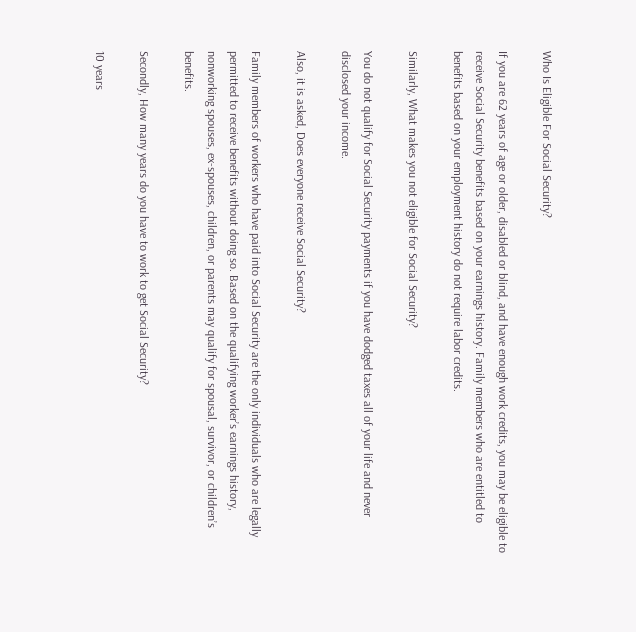Who Is Eligible For Social Security?

If you are 62 years of age or older, disabled or blind, and have enough work credits, you may be eligible to receive Social Security benefits based on your earnings history. Family members who are entitled to benefits based on your employment history do not require labor credits.

Similarly, What makes you not eligible for Social Security?

You do not qualify for Social Security payments if you have dodged taxes all of your life and never disclosed your income.

Also, it is asked, Does everyone receive Social Security?

Family members of workers who have paid into Social Security are the only individuals who are legally permitted to receive benefits without doing so. Based on the qualifying worker’s earnings history, nonworking spouses, ex-spouses, children, or parents may qualify for spousal, survivor, or children’s benefits.

Secondly, How many years do you have to work to get Social Security?

10 years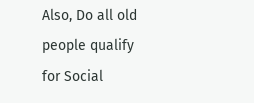Also, Do all old people qualify for Social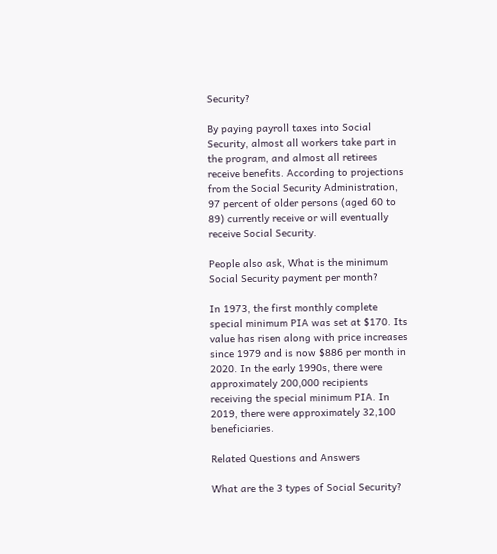Security?

By paying payroll taxes into Social Security, almost all workers take part in the program, and almost all retirees receive benefits. According to projections from the Social Security Administration, 97 percent of older persons (aged 60 to 89) currently receive or will eventually receive Social Security.

People also ask, What is the minimum Social Security payment per month?

In 1973, the first monthly complete special minimum PIA was set at $170. Its value has risen along with price increases since 1979 and is now $886 per month in 2020. In the early 1990s, there were approximately 200,000 recipients receiving the special minimum PIA. In 2019, there were approximately 32,100 beneficiaries.

Related Questions and Answers

What are the 3 types of Social Security?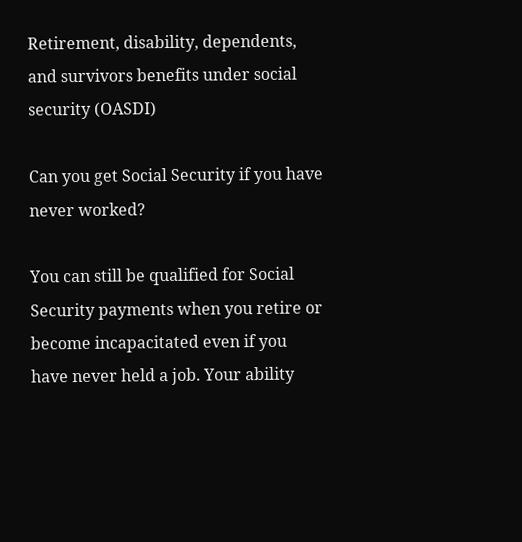Retirement, disability, dependents, and survivors benefits under social security (OASDI)

Can you get Social Security if you have never worked?

You can still be qualified for Social Security payments when you retire or become incapacitated even if you have never held a job. Your ability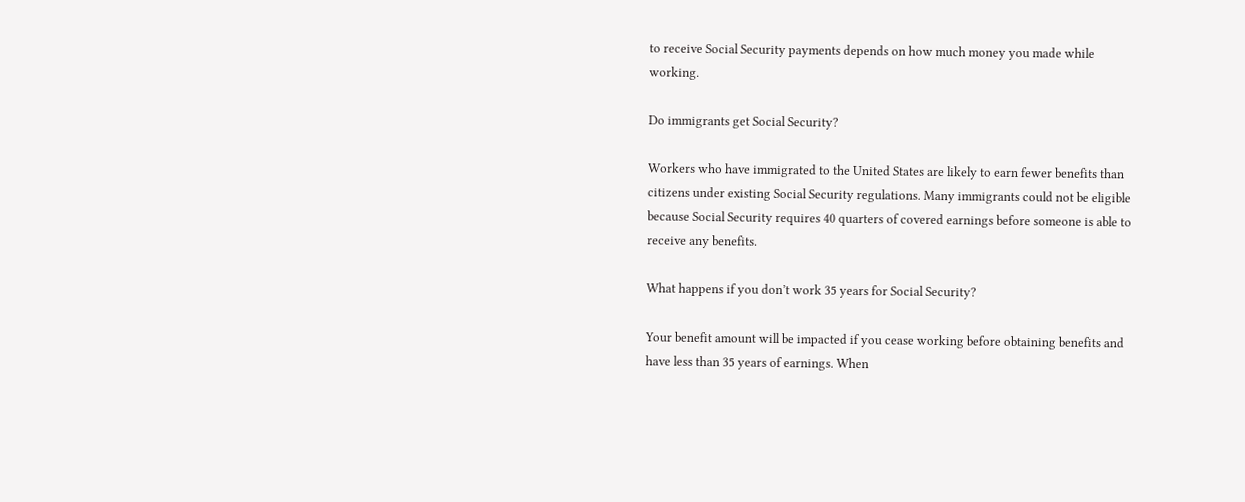to receive Social Security payments depends on how much money you made while working.

Do immigrants get Social Security?

Workers who have immigrated to the United States are likely to earn fewer benefits than citizens under existing Social Security regulations. Many immigrants could not be eligible because Social Security requires 40 quarters of covered earnings before someone is able to receive any benefits.

What happens if you don’t work 35 years for Social Security?

Your benefit amount will be impacted if you cease working before obtaining benefits and have less than 35 years of earnings. When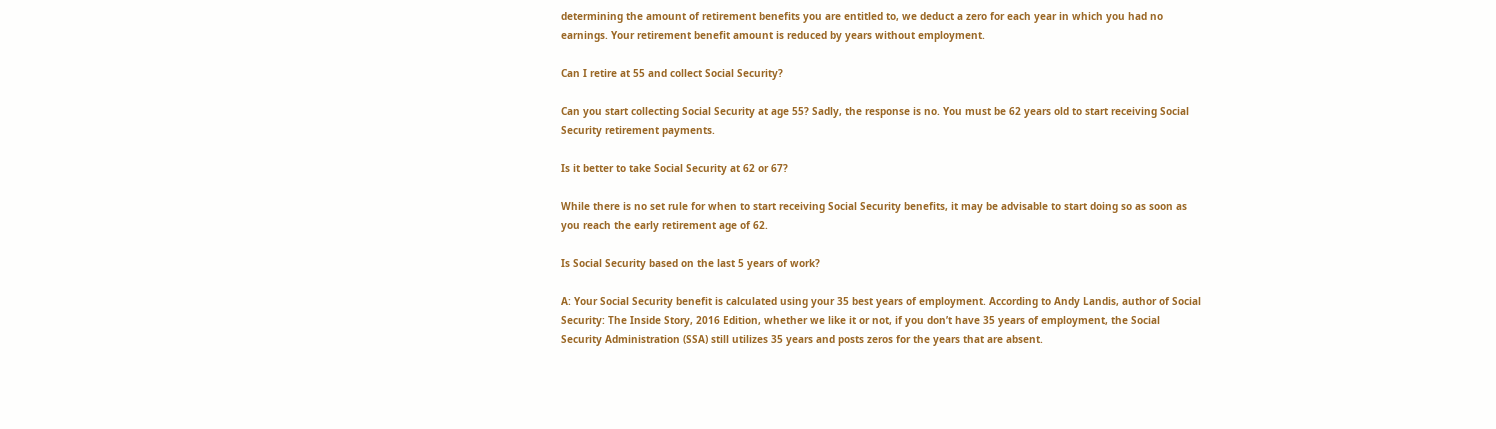determining the amount of retirement benefits you are entitled to, we deduct a zero for each year in which you had no earnings. Your retirement benefit amount is reduced by years without employment.

Can I retire at 55 and collect Social Security?

Can you start collecting Social Security at age 55? Sadly, the response is no. You must be 62 years old to start receiving Social Security retirement payments.

Is it better to take Social Security at 62 or 67?

While there is no set rule for when to start receiving Social Security benefits, it may be advisable to start doing so as soon as you reach the early retirement age of 62.

Is Social Security based on the last 5 years of work?

A: Your Social Security benefit is calculated using your 35 best years of employment. According to Andy Landis, author of Social Security: The Inside Story, 2016 Edition, whether we like it or not, if you don’t have 35 years of employment, the Social Security Administration (SSA) still utilizes 35 years and posts zeros for the years that are absent.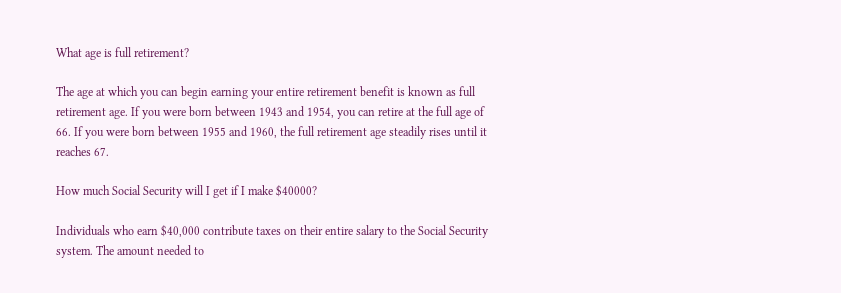What age is full retirement?

The age at which you can begin earning your entire retirement benefit is known as full retirement age. If you were born between 1943 and 1954, you can retire at the full age of 66. If you were born between 1955 and 1960, the full retirement age steadily rises until it reaches 67.

How much Social Security will I get if I make $40000?

Individuals who earn $40,000 contribute taxes on their entire salary to the Social Security system. The amount needed to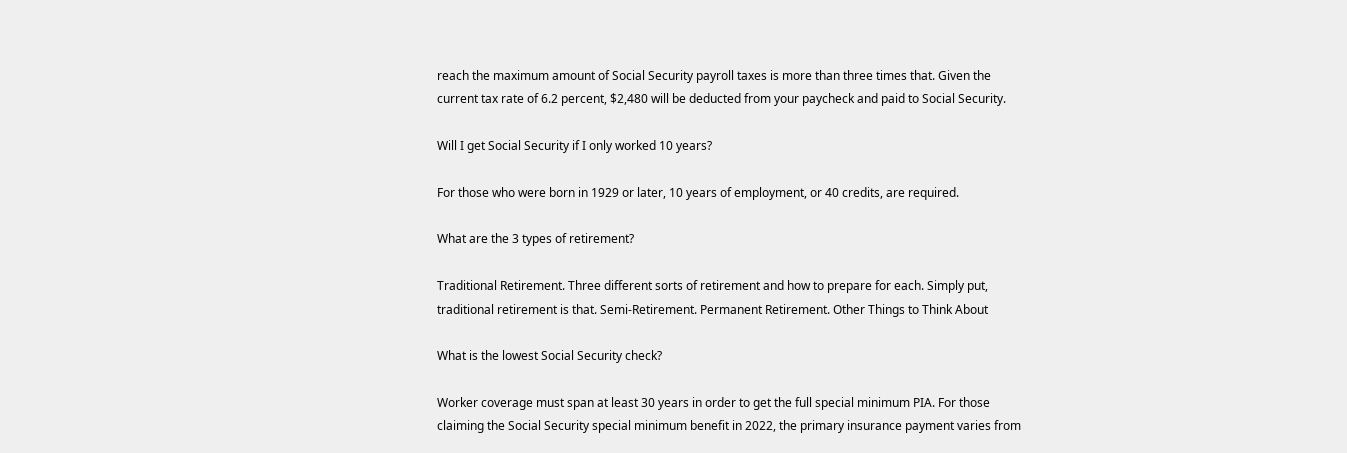reach the maximum amount of Social Security payroll taxes is more than three times that. Given the current tax rate of 6.2 percent, $2,480 will be deducted from your paycheck and paid to Social Security.

Will I get Social Security if I only worked 10 years?

For those who were born in 1929 or later, 10 years of employment, or 40 credits, are required.

What are the 3 types of retirement?

Traditional Retirement. Three different sorts of retirement and how to prepare for each. Simply put, traditional retirement is that. Semi-Retirement. Permanent Retirement. Other Things to Think About

What is the lowest Social Security check?

Worker coverage must span at least 30 years in order to get the full special minimum PIA. For those claiming the Social Security special minimum benefit in 2022, the primary insurance payment varies from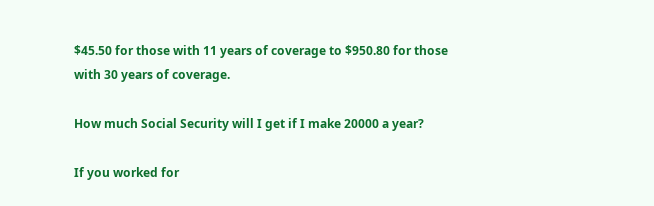$45.50 for those with 11 years of coverage to $950.80 for those with 30 years of coverage.

How much Social Security will I get if I make 20000 a year?

If you worked for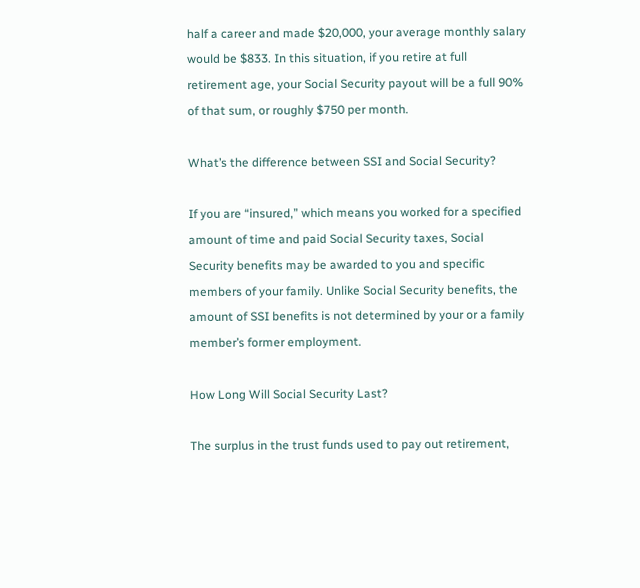half a career and made $20,000, your average monthly salary would be $833. In this situation, if you retire at full retirement age, your Social Security payout will be a full 90% of that sum, or roughly $750 per month.

What’s the difference between SSI and Social Security?

If you are “insured,” which means you worked for a specified amount of time and paid Social Security taxes, Social Security benefits may be awarded to you and specific members of your family. Unlike Social Security benefits, the amount of SSI benefits is not determined by your or a family member’s former employment.

How Long Will Social Security Last?

The surplus in the trust funds used to pay out retirement,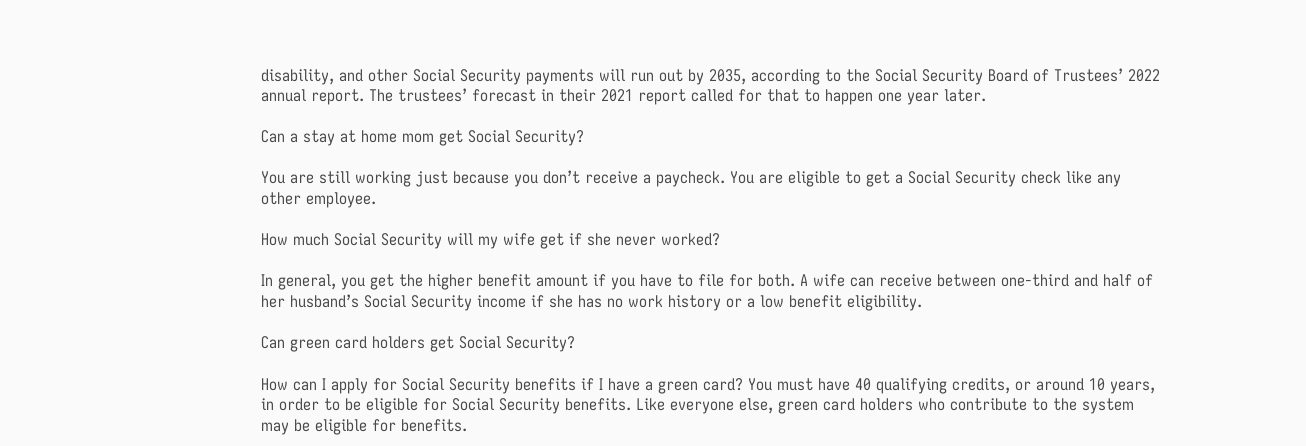disability, and other Social Security payments will run out by 2035, according to the Social Security Board of Trustees’ 2022 annual report. The trustees’ forecast in their 2021 report called for that to happen one year later.

Can a stay at home mom get Social Security?

You are still working just because you don’t receive a paycheck. You are eligible to get a Social Security check like any other employee.

How much Social Security will my wife get if she never worked?

In general, you get the higher benefit amount if you have to file for both. A wife can receive between one-third and half of her husband’s Social Security income if she has no work history or a low benefit eligibility.

Can green card holders get Social Security?

How can I apply for Social Security benefits if I have a green card? You must have 40 qualifying credits, or around 10 years, in order to be eligible for Social Security benefits. Like everyone else, green card holders who contribute to the system may be eligible for benefits.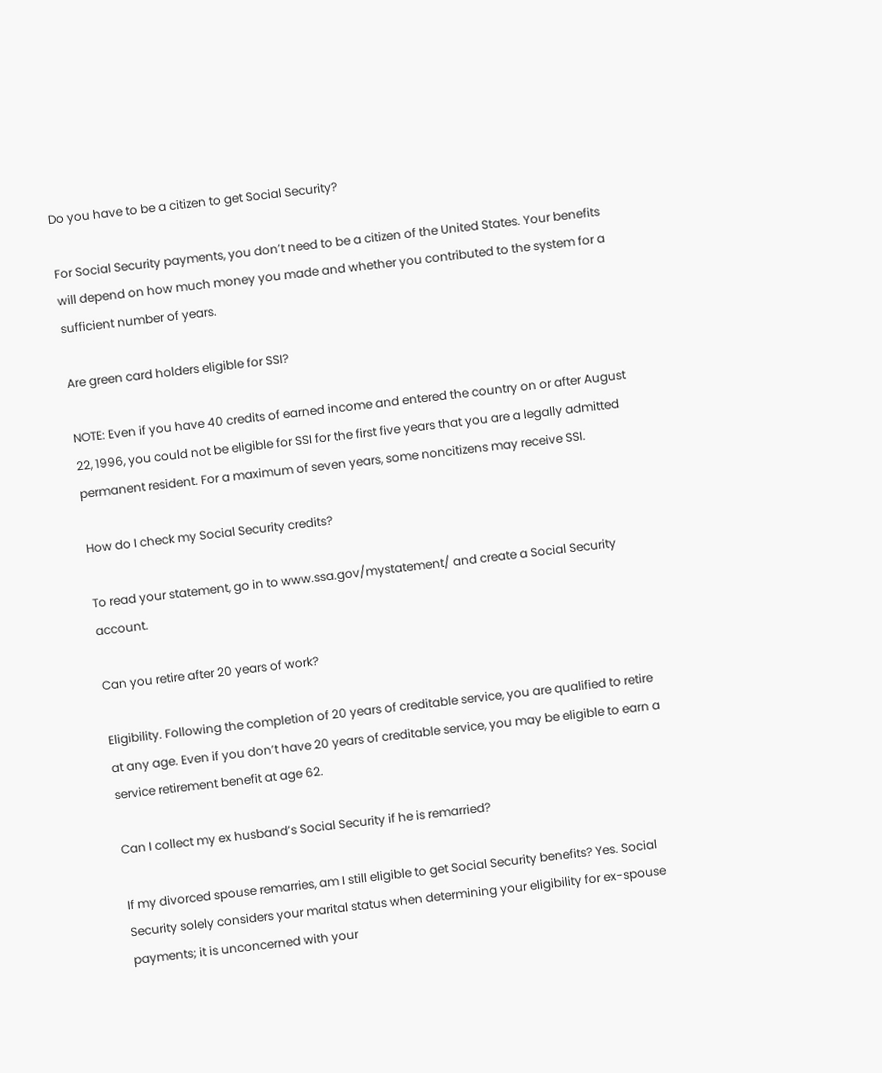Do you have to be a citizen to get Social Security?

For Social Security payments, you don’t need to be a citizen of the United States. Your benefits will depend on how much money you made and whether you contributed to the system for a sufficient number of years.

Are green card holders eligible for SSI?

NOTE: Even if you have 40 credits of earned income and entered the country on or after August 22, 1996, you could not be eligible for SSI for the first five years that you are a legally admitted permanent resident. For a maximum of seven years, some noncitizens may receive SSI.

How do I check my Social Security credits?

To read your statement, go in to www.ssa.gov/mystatement/ and create a Social Security account.

Can you retire after 20 years of work?

Eligibility. Following the completion of 20 years of creditable service, you are qualified to retire at any age. Even if you don’t have 20 years of creditable service, you may be eligible to earn a service retirement benefit at age 62.

Can I collect my ex husband’s Social Security if he is remarried?

If my divorced spouse remarries, am I still eligible to get Social Security benefits? Yes. Social Security solely considers your marital status when determining your eligibility for ex-spouse payments; it is unconcerned with your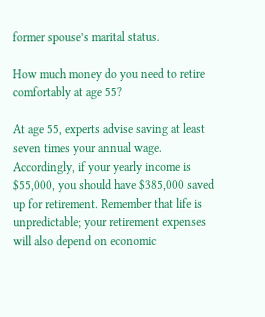former spouse’s marital status.

How much money do you need to retire comfortably at age 55?

At age 55, experts advise saving at least seven times your annual wage. Accordingly, if your yearly income is $55,000, you should have $385,000 saved up for retirement. Remember that life is unpredictable; your retirement expenses will also depend on economic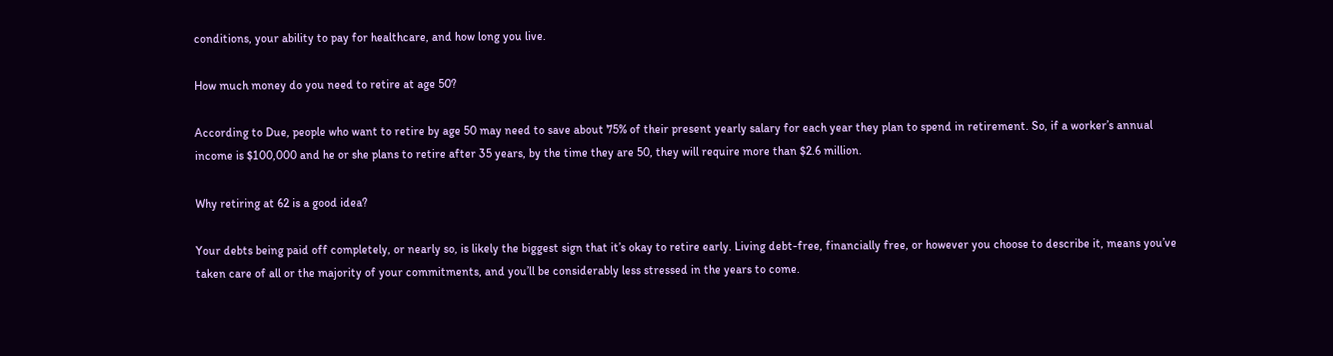conditions, your ability to pay for healthcare, and how long you live.

How much money do you need to retire at age 50?

According to Due, people who want to retire by age 50 may need to save about 75% of their present yearly salary for each year they plan to spend in retirement. So, if a worker’s annual income is $100,000 and he or she plans to retire after 35 years, by the time they are 50, they will require more than $2.6 million.

Why retiring at 62 is a good idea?

Your debts being paid off completely, or nearly so, is likely the biggest sign that it’s okay to retire early. Living debt-free, financially free, or however you choose to describe it, means you’ve taken care of all or the majority of your commitments, and you’ll be considerably less stressed in the years to come.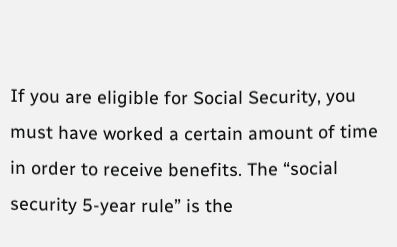If you are eligible for Social Security, you must have worked a certain amount of time in order to receive benefits. The “social security 5-year rule” is the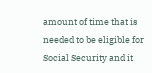amount of time that is needed to be eligible for Social Security and it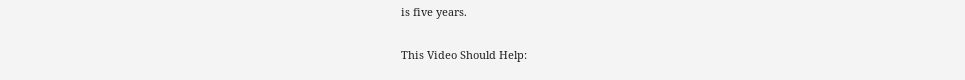is five years.

This Video Should Help: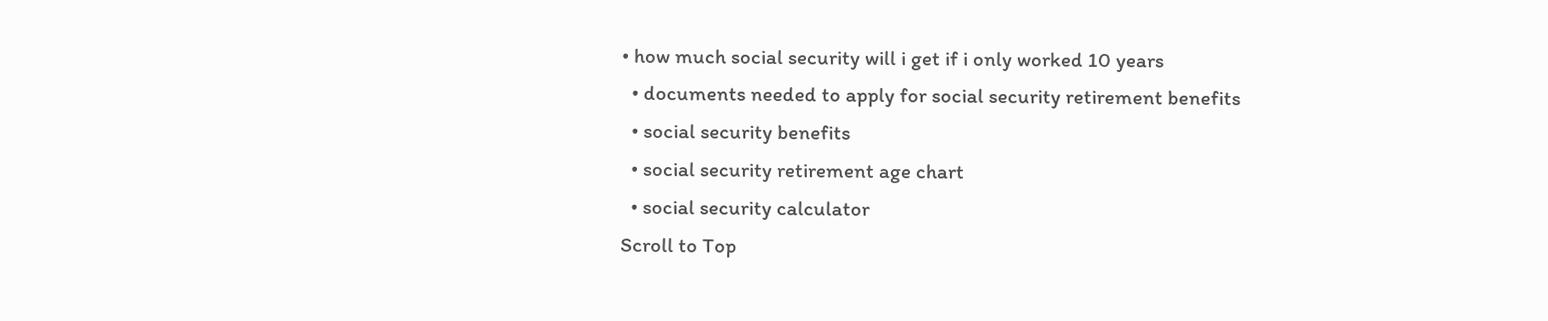• how much social security will i get if i only worked 10 years
  • documents needed to apply for social security retirement benefits
  • social security benefits
  • social security retirement age chart
  • social security calculator
Scroll to Top